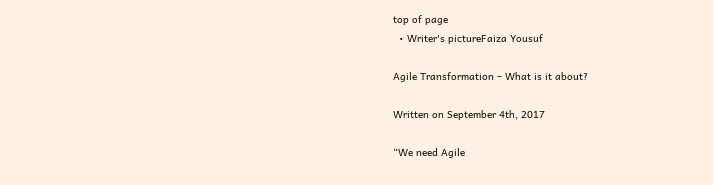top of page
  • Writer's pictureFaiza Yousuf

Agile Transformation – What is it about?

Written on September 4th, 2017

“We need Agile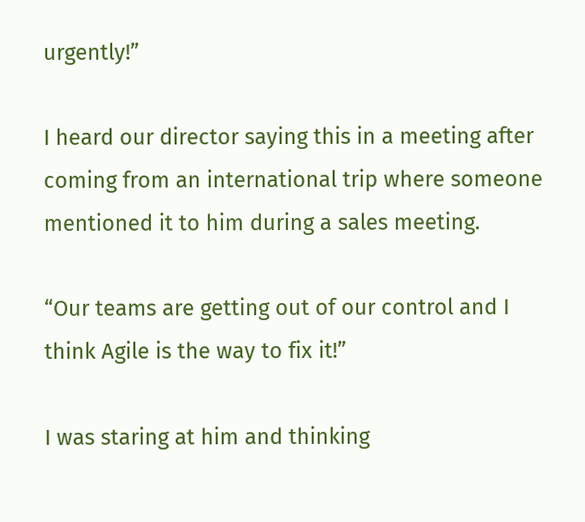urgently!”

I heard our director saying this in a meeting after coming from an international trip where someone mentioned it to him during a sales meeting.

“Our teams are getting out of our control and I think Agile is the way to fix it!”

I was staring at him and thinking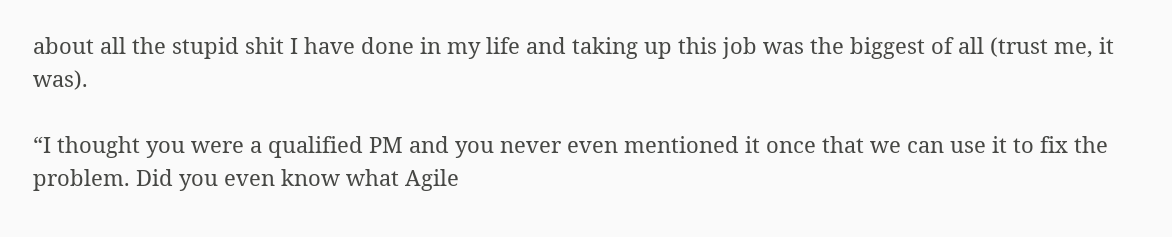about all the stupid shit I have done in my life and taking up this job was the biggest of all (trust me, it was).

“I thought you were a qualified PM and you never even mentioned it once that we can use it to fix the problem. Did you even know what Agile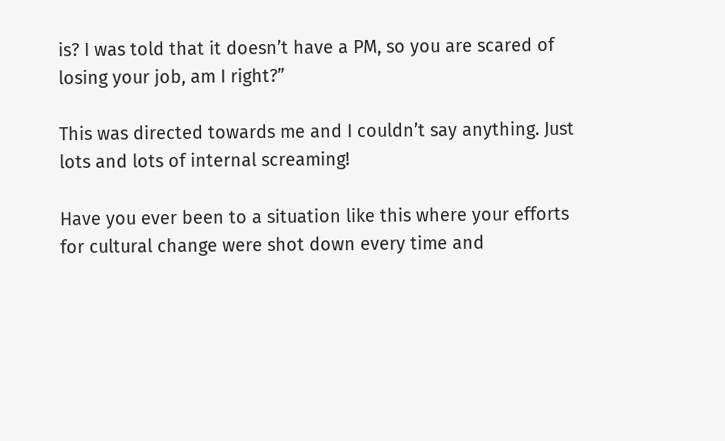is? I was told that it doesn’t have a PM, so you are scared of losing your job, am I right?”

This was directed towards me and I couldn’t say anything. Just lots and lots of internal screaming!

Have you ever been to a situation like this where your efforts for cultural change were shot down every time and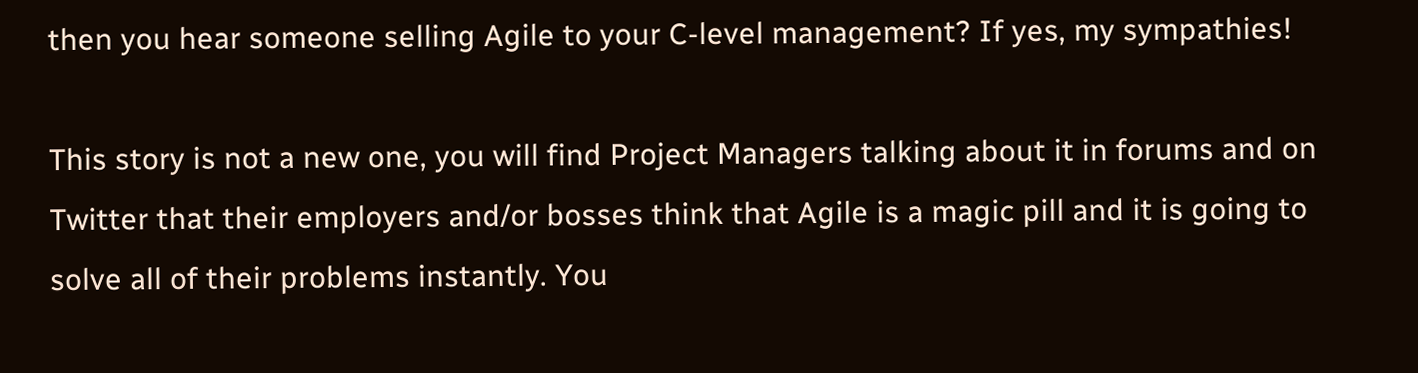then you hear someone selling Agile to your C-level management? If yes, my sympathies!

This story is not a new one, you will find Project Managers talking about it in forums and on Twitter that their employers and/or bosses think that Agile is a magic pill and it is going to solve all of their problems instantly. You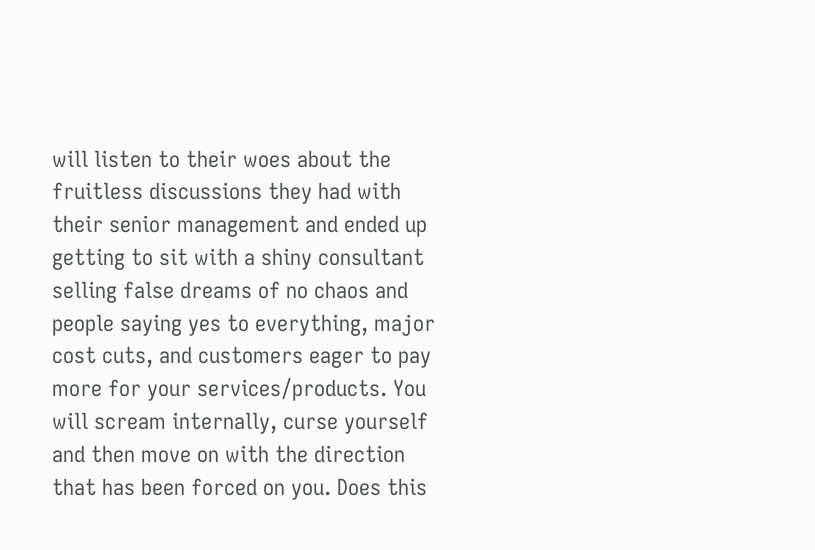will listen to their woes about the fruitless discussions they had with their senior management and ended up getting to sit with a shiny consultant selling false dreams of no chaos and people saying yes to everything, major cost cuts, and customers eager to pay more for your services/products. You will scream internally, curse yourself and then move on with the direction that has been forced on you. Does this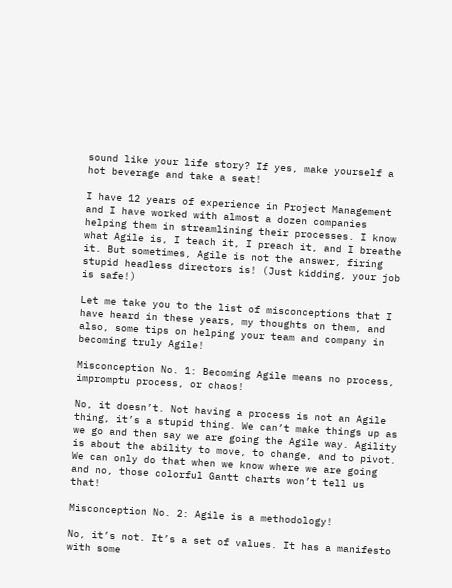sound like your life story? If yes, make yourself a hot beverage and take a seat!

I have 12 years of experience in Project Management and I have worked with almost a dozen companies helping them in streamlining their processes. I know what Agile is, I teach it, I preach it, and I breathe it. But sometimes, Agile is not the answer, firing stupid headless directors is! (Just kidding, your job is safe!)

Let me take you to the list of misconceptions that I have heard in these years, my thoughts on them, and also, some tips on helping your team and company in becoming truly Agile!

Misconception No. 1: Becoming Agile means no process, impromptu process, or chaos!

No, it doesn’t. Not having a process is not an Agile thing, it’s a stupid thing. We can’t make things up as we go and then say we are going the Agile way. Agility is about the ability to move, to change, and to pivot. We can only do that when we know where we are going and no, those colorful Gantt charts won’t tell us that!

Misconception No. 2: Agile is a methodology!

No, it’s not. It’s a set of values. It has a manifesto with some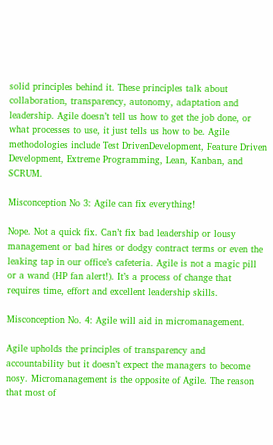solid principles behind it. These principles talk about collaboration, transparency, autonomy, adaptation and leadership. Agile doesn’t tell us how to get the job done, or what processes to use, it just tells us how to be. Agile methodologies include Test DrivenDevelopment, Feature Driven Development, Extreme Programming, Lean, Kanban, and SCRUM.

Misconception No 3: Agile can fix everything!

Nope. Not a quick fix. Can’t fix bad leadership or lousy management or bad hires or dodgy contract terms or even the leaking tap in our office’s cafeteria. Agile is not a magic pill or a wand (HP fan alert!). It’s a process of change that requires time, effort and excellent leadership skills.

Misconception No. 4: Agile will aid in micromanagement.

Agile upholds the principles of transparency and accountability but it doesn’t expect the managers to become nosy. Micromanagement is the opposite of Agile. The reason that most of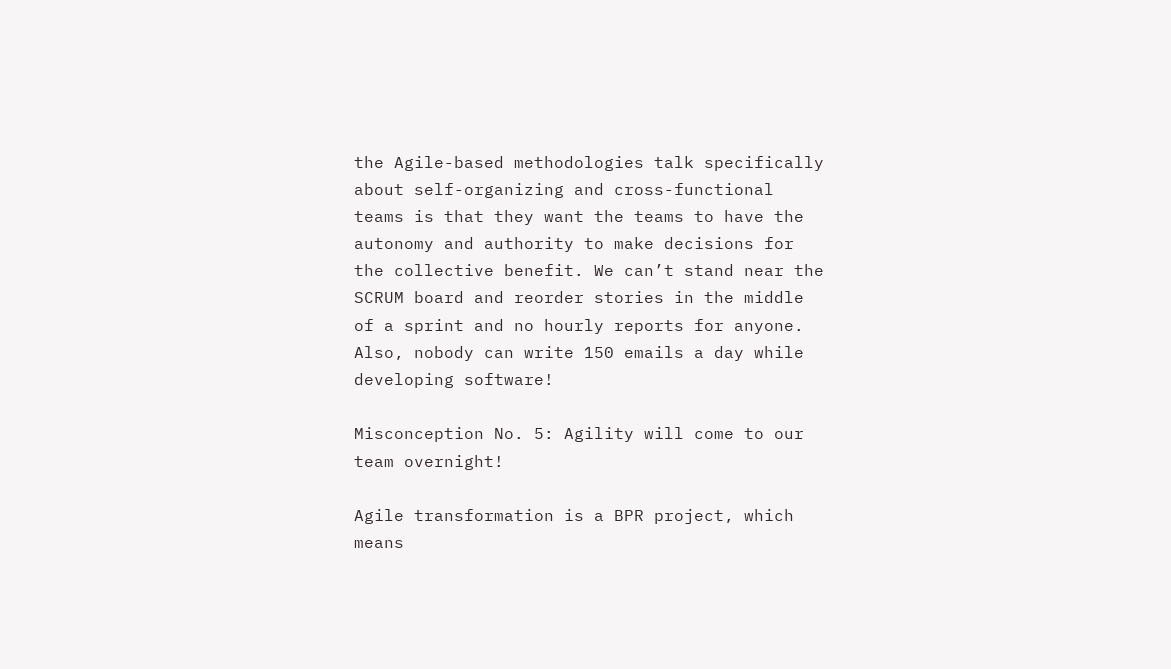the Agile-based methodologies talk specifically about self-organizing and cross-functional teams is that they want the teams to have the autonomy and authority to make decisions for the collective benefit. We can’t stand near the SCRUM board and reorder stories in the middle of a sprint and no hourly reports for anyone. Also, nobody can write 150 emails a day while developing software!

Misconception No. 5: Agility will come to our team overnight!

Agile transformation is a BPR project, which means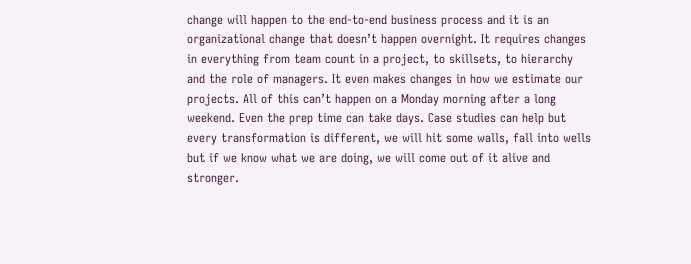change will happen to the end-to-end business process and it is an organizational change that doesn’t happen overnight. It requires changes in everything from team count in a project, to skillsets, to hierarchy and the role of managers. It even makes changes in how we estimate our projects. All of this can’t happen on a Monday morning after a long weekend. Even the prep time can take days. Case studies can help but every transformation is different, we will hit some walls, fall into wells but if we know what we are doing, we will come out of it alive and stronger.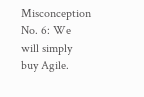Misconception No. 6: We will simply buy Agile.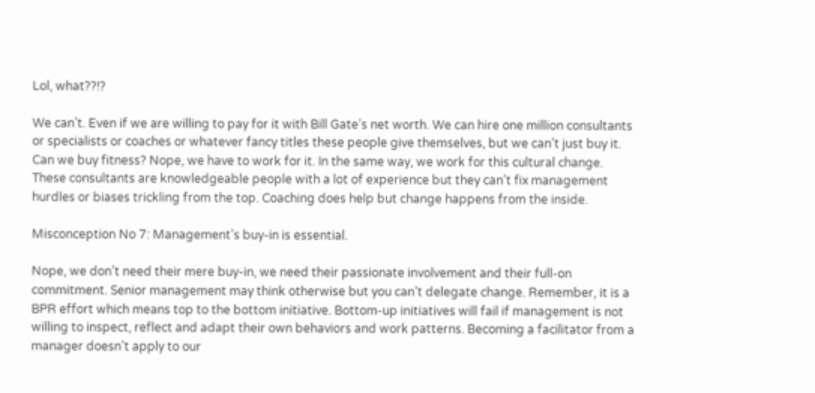Lol, what??!?

We can’t. Even if we are willing to pay for it with Bill Gate’s net worth. We can hire one million consultants or specialists or coaches or whatever fancy titles these people give themselves, but we can’t just buy it. Can we buy fitness? Nope, we have to work for it. In the same way, we work for this cultural change. These consultants are knowledgeable people with a lot of experience but they can’t fix management hurdles or biases trickling from the top. Coaching does help but change happens from the inside.

Misconception No 7: Management’s buy-in is essential.

Nope, we don’t need their mere buy-in, we need their passionate involvement and their full-on commitment. Senior management may think otherwise but you can’t delegate change. Remember, it is a BPR effort which means top to the bottom initiative. Bottom-up initiatives will fail if management is not willing to inspect, reflect and adapt their own behaviors and work patterns. Becoming a facilitator from a manager doesn’t apply to our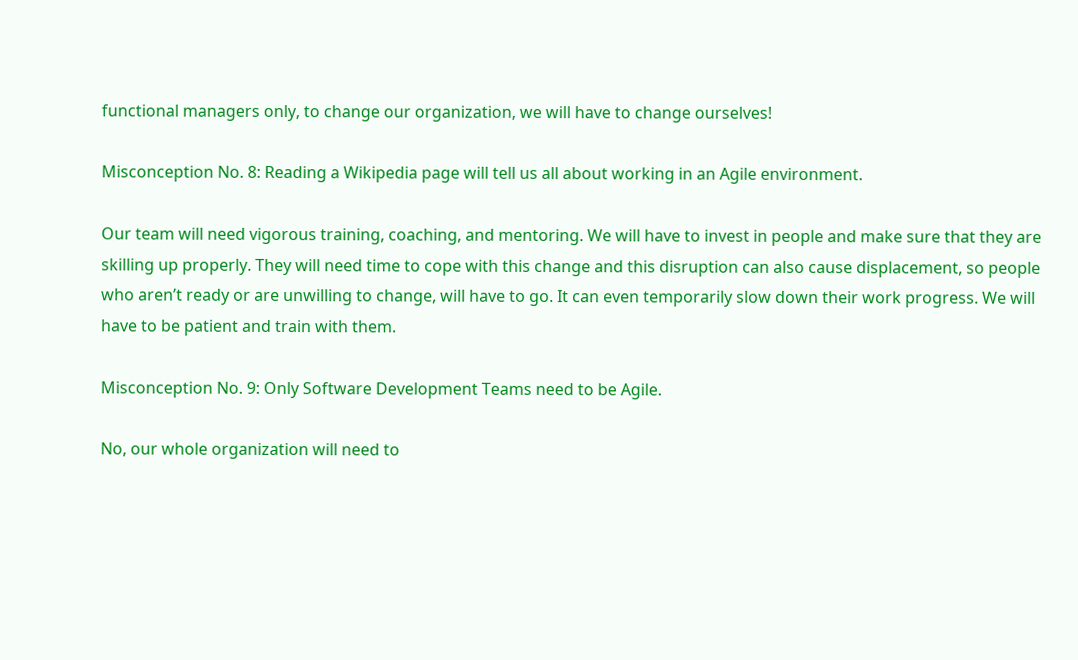functional managers only, to change our organization, we will have to change ourselves!

Misconception No. 8: Reading a Wikipedia page will tell us all about working in an Agile environment.

Our team will need vigorous training, coaching, and mentoring. We will have to invest in people and make sure that they are skilling up properly. They will need time to cope with this change and this disruption can also cause displacement, so people who aren’t ready or are unwilling to change, will have to go. It can even temporarily slow down their work progress. We will have to be patient and train with them.

Misconception No. 9: Only Software Development Teams need to be Agile.

No, our whole organization will need to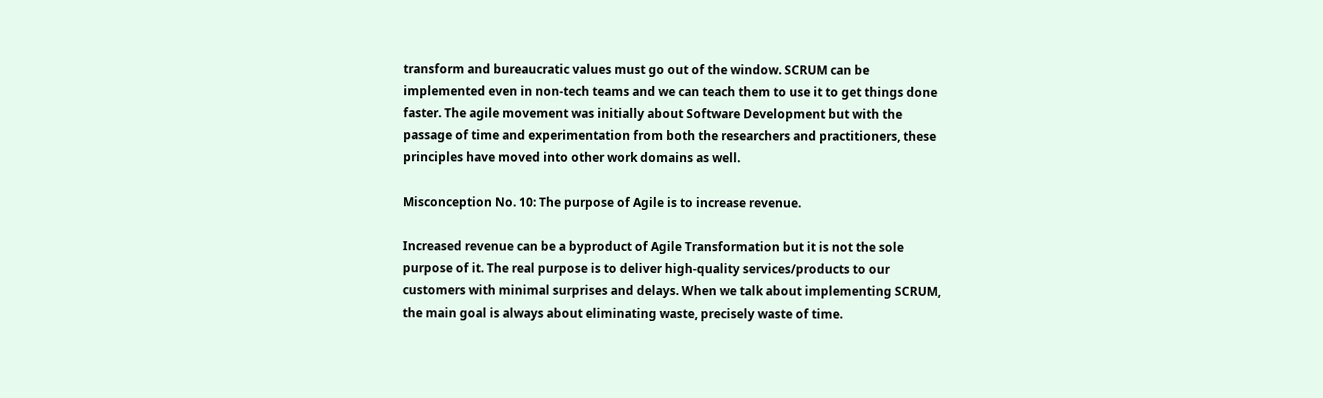transform and bureaucratic values must go out of the window. SCRUM can be implemented even in non-tech teams and we can teach them to use it to get things done faster. The agile movement was initially about Software Development but with the passage of time and experimentation from both the researchers and practitioners, these principles have moved into other work domains as well.

Misconception No. 10: The purpose of Agile is to increase revenue.

Increased revenue can be a byproduct of Agile Transformation but it is not the sole purpose of it. The real purpose is to deliver high-quality services/products to our customers with minimal surprises and delays. When we talk about implementing SCRUM, the main goal is always about eliminating waste, precisely waste of time.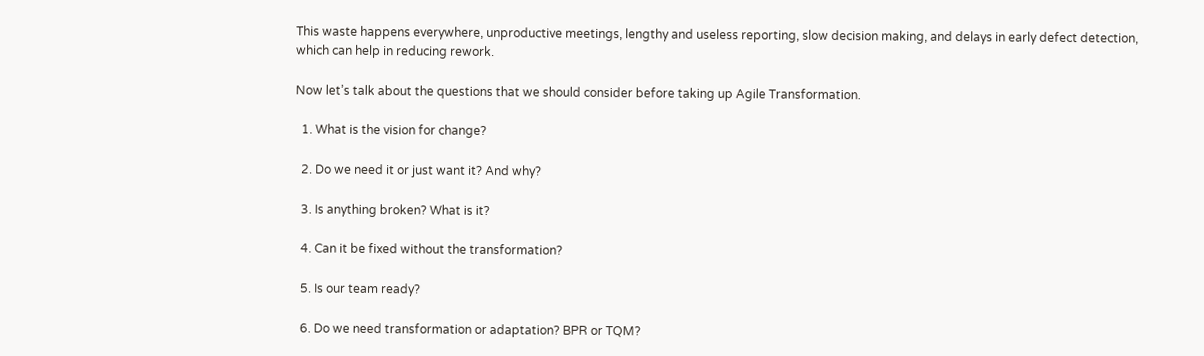This waste happens everywhere, unproductive meetings, lengthy and useless reporting, slow decision making, and delays in early defect detection, which can help in reducing rework.

Now let’s talk about the questions that we should consider before taking up Agile Transformation.

  1. What is the vision for change?

  2. Do we need it or just want it? And why?

  3. Is anything broken? What is it?

  4. Can it be fixed without the transformation?

  5. Is our team ready?

  6. Do we need transformation or adaptation? BPR or TQM?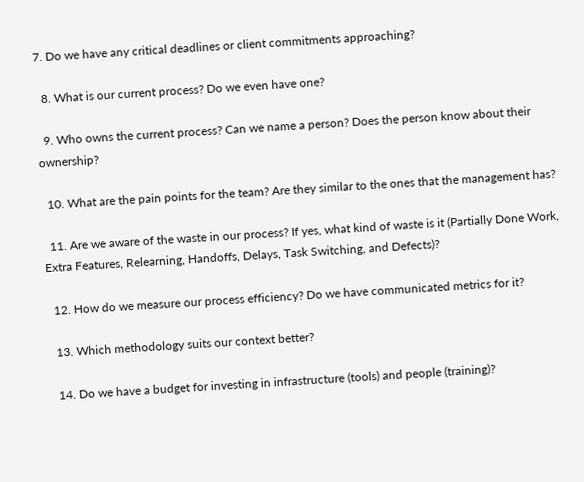7. Do we have any critical deadlines or client commitments approaching?

  8. What is our current process? Do we even have one?

  9. Who owns the current process? Can we name a person? Does the person know about their ownership?

  10. What are the pain points for the team? Are they similar to the ones that the management has?

  11. Are we aware of the waste in our process? If yes, what kind of waste is it (Partially Done Work, Extra Features, Relearning, Handoffs, Delays, Task Switching, and Defects)?

  12. How do we measure our process efficiency? Do we have communicated metrics for it?

  13. Which methodology suits our context better?

  14. Do we have a budget for investing in infrastructure (tools) and people (training)?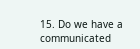15. Do we have a communicated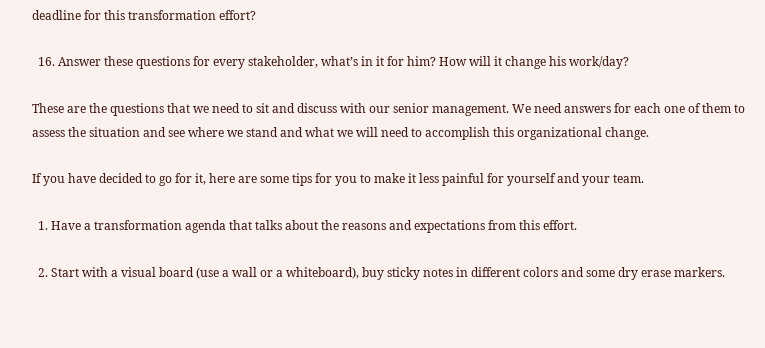deadline for this transformation effort?

  16. Answer these questions for every stakeholder, what’s in it for him? How will it change his work/day?

These are the questions that we need to sit and discuss with our senior management. We need answers for each one of them to assess the situation and see where we stand and what we will need to accomplish this organizational change.

If you have decided to go for it, here are some tips for you to make it less painful for yourself and your team.

  1. Have a transformation agenda that talks about the reasons and expectations from this effort.

  2. Start with a visual board (use a wall or a whiteboard), buy sticky notes in different colors and some dry erase markers.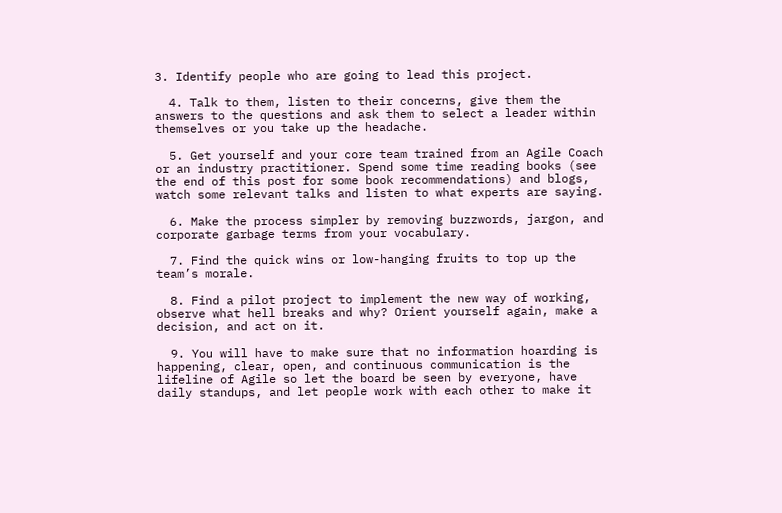3. Identify people who are going to lead this project.

  4. Talk to them, listen to their concerns, give them the answers to the questions and ask them to select a leader within themselves or you take up the headache.

  5. Get yourself and your core team trained from an Agile Coach or an industry practitioner. Spend some time reading books (see the end of this post for some book recommendations) and blogs, watch some relevant talks and listen to what experts are saying.

  6. Make the process simpler by removing buzzwords, jargon, and corporate garbage terms from your vocabulary.

  7. Find the quick wins or low-hanging fruits to top up the team’s morale.

  8. Find a pilot project to implement the new way of working, observe what hell breaks and why? Orient yourself again, make a decision, and act on it.

  9. You will have to make sure that no information hoarding is happening, clear, open, and continuous communication is the lifeline of Agile so let the board be seen by everyone, have daily standups, and let people work with each other to make it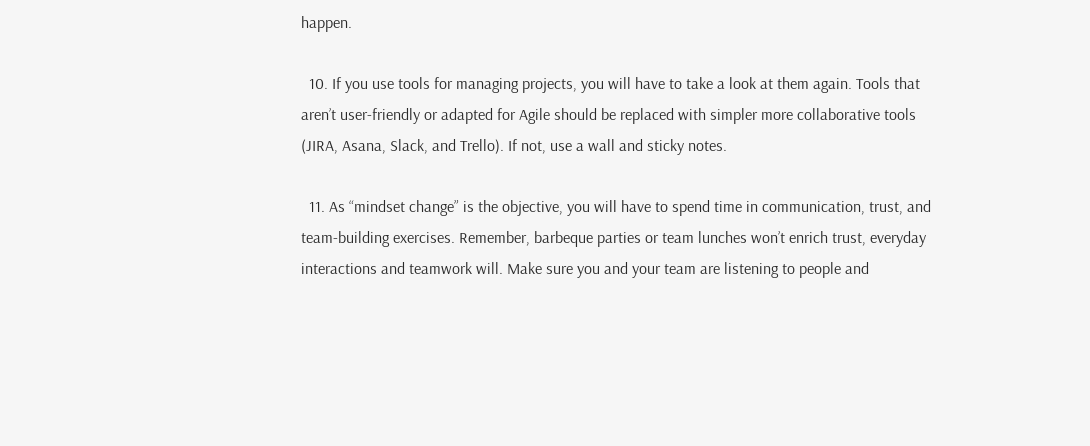happen.

  10. If you use tools for managing projects, you will have to take a look at them again. Tools that aren’t user-friendly or adapted for Agile should be replaced with simpler more collaborative tools (JIRA, Asana, Slack, and Trello). If not, use a wall and sticky notes.

  11. As “mindset change” is the objective, you will have to spend time in communication, trust, and team-building exercises. Remember, barbeque parties or team lunches won’t enrich trust, everyday interactions and teamwork will. Make sure you and your team are listening to people and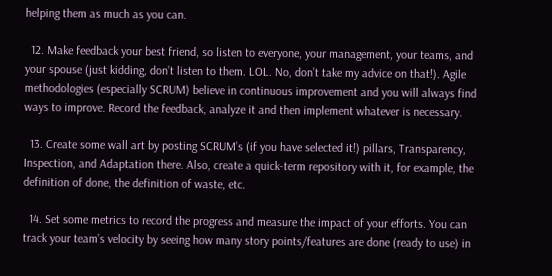helping them as much as you can.

  12. Make feedback your best friend, so listen to everyone, your management, your teams, and your spouse (just kidding, don’t listen to them. LOL. No, don’t take my advice on that!). Agile methodologies (especially SCRUM) believe in continuous improvement and you will always find ways to improve. Record the feedback, analyze it and then implement whatever is necessary.

  13. Create some wall art by posting SCRUM’s (if you have selected it!) pillars, Transparency, Inspection, and Adaptation there. Also, create a quick-term repository with it, for example, the definition of done, the definition of waste, etc.

  14. Set some metrics to record the progress and measure the impact of your efforts. You can track your team’s velocity by seeing how many story points/features are done (ready to use) in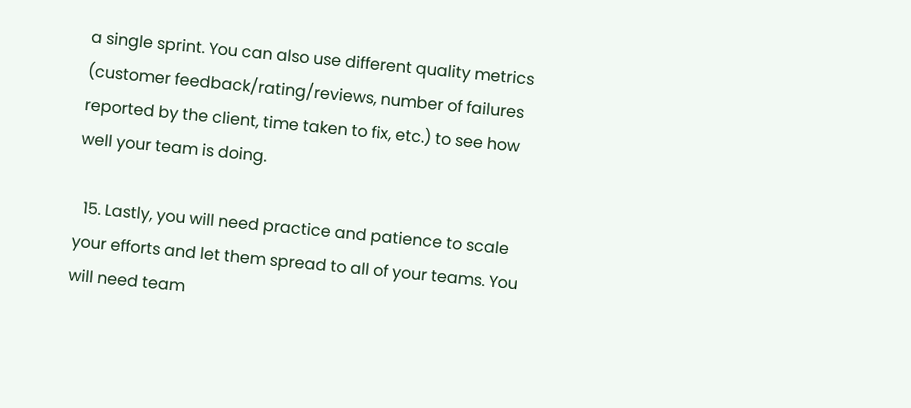a single sprint. You can also use different quality metrics (customer feedback/rating/reviews, number of failures reported by the client, time taken to fix, etc.) to see how well your team is doing.

  15. Lastly, you will need practice and patience to scale your efforts and let them spread to all of your teams. You will need team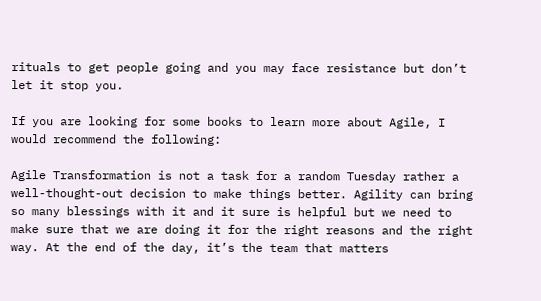rituals to get people going and you may face resistance but don’t let it stop you.

If you are looking for some books to learn more about Agile, I would recommend the following:

Agile Transformation is not a task for a random Tuesday rather a well-thought-out decision to make things better. Agility can bring so many blessings with it and it sure is helpful but we need to make sure that we are doing it for the right reasons and the right way. At the end of the day, it’s the team that matters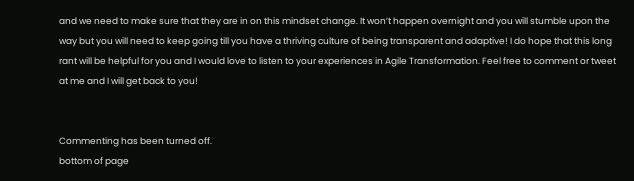and we need to make sure that they are in on this mindset change. It won’t happen overnight and you will stumble upon the way but you will need to keep going till you have a thriving culture of being transparent and adaptive! I do hope that this long rant will be helpful for you and I would love to listen to your experiences in Agile Transformation. Feel free to comment or tweet at me and I will get back to you!


Commenting has been turned off.
bottom of page